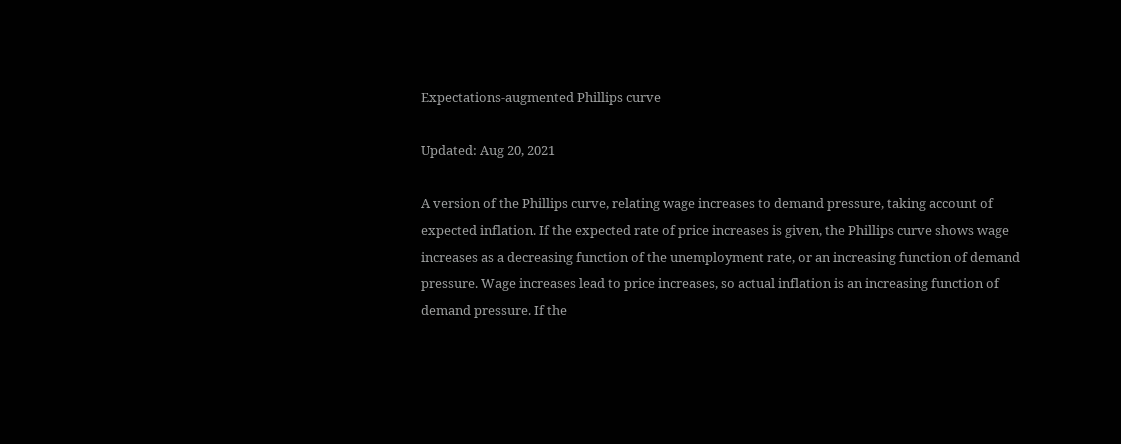Expectations-augmented Phillips curve

Updated: Aug 20, 2021

A version of the Phillips curve, relating wage increases to demand pressure, taking account of expected inflation. If the expected rate of price increases is given, the Phillips curve shows wage increases as a decreasing function of the unemployment rate, or an increasing function of demand pressure. Wage increases lead to price increases, so actual inflation is an increasing function of demand pressure. If the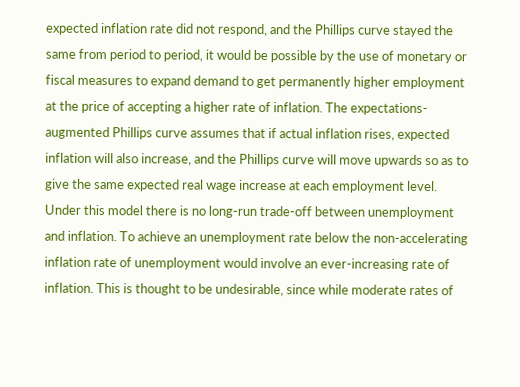expected inflation rate did not respond, and the Phillips curve stayed the same from period to period, it would be possible by the use of monetary or fiscal measures to expand demand to get permanently higher employment at the price of accepting a higher rate of inflation. The expectations-augmented Phillips curve assumes that if actual inflation rises, expected inflation will also increase, and the Phillips curve will move upwards so as to give the same expected real wage increase at each employment level. Under this model there is no long-run trade-off between unemployment and inflation. To achieve an unemployment rate below the non-accelerating inflation rate of unemployment would involve an ever-increasing rate of inflation. This is thought to be undesirable, since while moderate rates of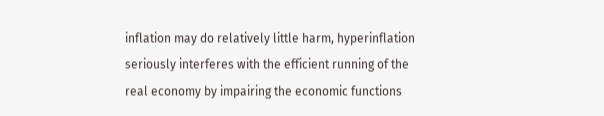inflation may do relatively little harm, hyperinflation seriously interferes with the efficient running of the real economy by impairing the economic functions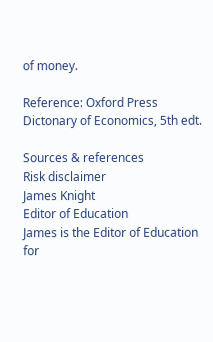of money.

Reference: Oxford Press Dictonary of Economics, 5th edt.

Sources & references
Risk disclaimer
James Knight
Editor of Education
James is the Editor of Education for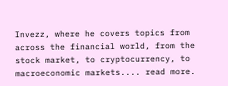Invezz, where he covers topics from across the financial world, from the stock market, to cryptocurrency, to macroeconomic markets.... read more.